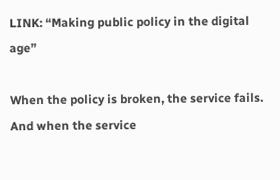LINK: “Making public policy in the digital age”

When the policy is broken, the service fails. And when the service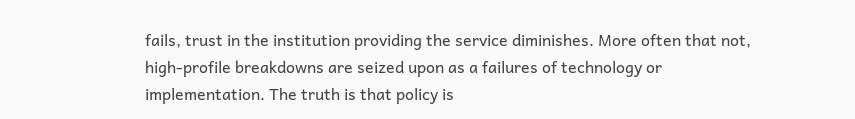fails, trust in the institution providing the service diminishes. More often that not, high-profile breakdowns are seized upon as a failures of technology or implementation. The truth is that policy is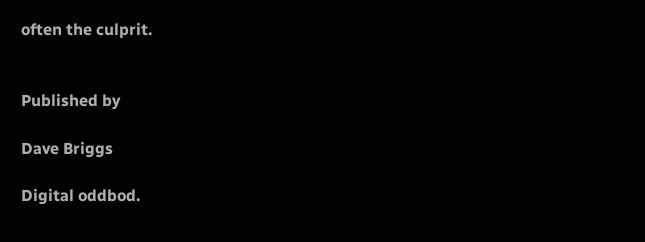often the culprit.


Published by

Dave Briggs

Digital oddbod.